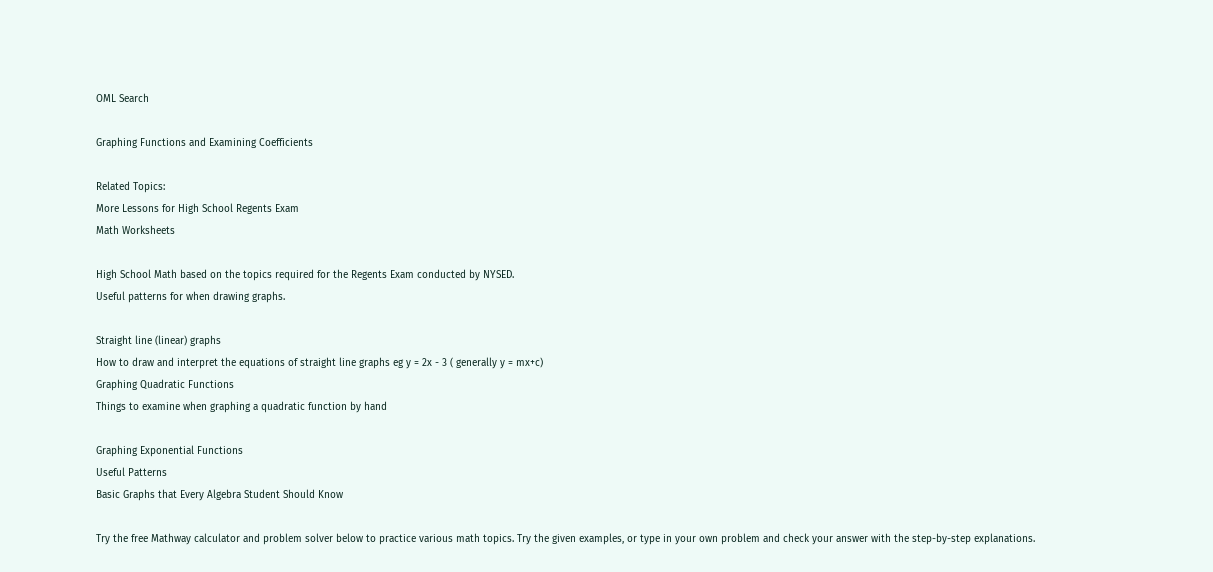OML Search

Graphing Functions and Examining Coefficients

Related Topics:
More Lessons for High School Regents Exam
Math Worksheets

High School Math based on the topics required for the Regents Exam conducted by NYSED.
Useful patterns for when drawing graphs.

Straight line (linear) graphs
How to draw and interpret the equations of straight line graphs eg y = 2x - 3 ( generally y = mx+c)
Graphing Quadratic Functions
Things to examine when graphing a quadratic function by hand

Graphing Exponential Functions
Useful Patterns
Basic Graphs that Every Algebra Student Should Know

Try the free Mathway calculator and problem solver below to practice various math topics. Try the given examples, or type in your own problem and check your answer with the step-by-step explanations.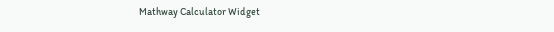Mathway Calculator Widget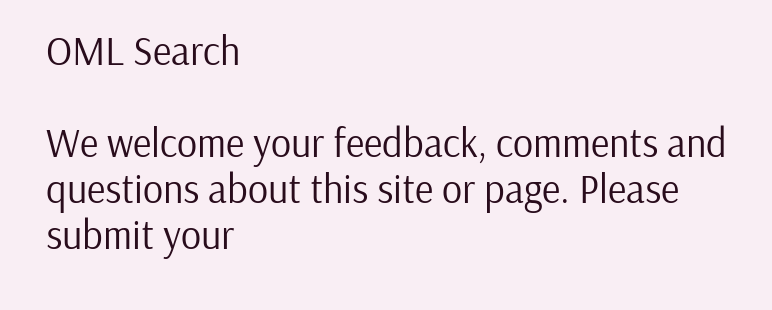OML Search

We welcome your feedback, comments and questions about this site or page. Please submit your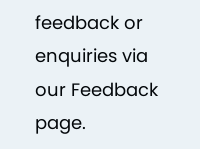feedback or enquiries via our Feedback page.